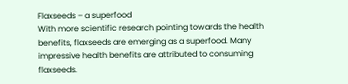Flaxseeds – a superfood
With more scientific research pointing towards the health benefits, flaxseeds are emerging as a superfood. Many impressive health benefits are attributed to consuming flaxseeds.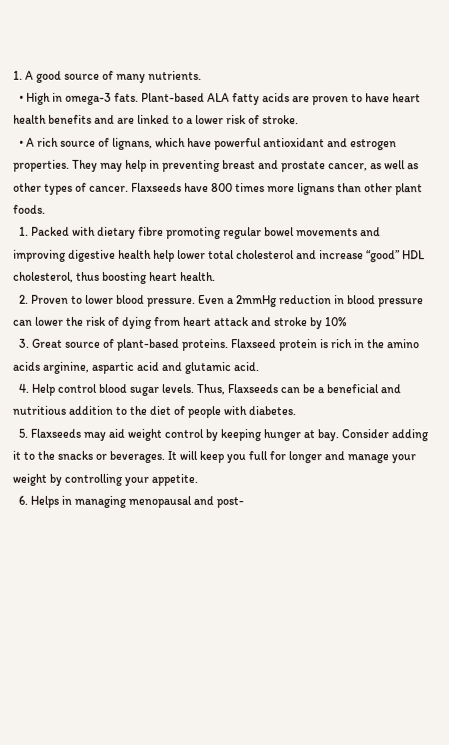1. A good source of many nutrients.
  • High in omega-3 fats. Plant-based ALA fatty acids are proven to have heart health benefits and are linked to a lower risk of stroke.
  • A rich source of lignans, which have powerful antioxidant and estrogen properties. They may help in preventing breast and prostate cancer, as well as other types of cancer. Flaxseeds have 800 times more lignans than other plant foods.
  1. Packed with dietary fibre promoting regular bowel movements and improving digestive health help lower total cholesterol and increase “good” HDL cholesterol, thus boosting heart health.
  2. Proven to lower blood pressure. Even a 2mmHg reduction in blood pressure can lower the risk of dying from heart attack and stroke by 10%
  3. Great source of plant-based proteins. Flaxseed protein is rich in the amino acids arginine, aspartic acid and glutamic acid.
  4. Help control blood sugar levels. Thus, Flaxseeds can be a beneficial and nutritious addition to the diet of people with diabetes.
  5. Flaxseeds may aid weight control by keeping hunger at bay. Consider adding it to the snacks or beverages. It will keep you full for longer and manage your weight by controlling your appetite.
  6. Helps in managing menopausal and post-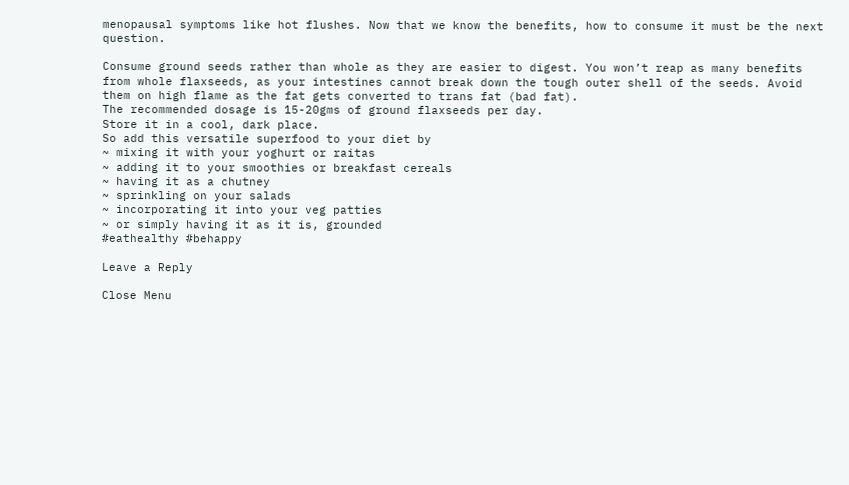menopausal symptoms like hot flushes. Now that we know the benefits, how to consume it must be the next question.

Consume ground seeds rather than whole as they are easier to digest. You won’t reap as many benefits from whole flaxseeds, as your intestines cannot break down the tough outer shell of the seeds. Avoid them on high flame as the fat gets converted to trans fat (bad fat).
The recommended dosage is 15-20gms of ground flaxseeds per day.
Store it in a cool, dark place.
So add this versatile superfood to your diet by
~ mixing it with your yoghurt or raitas
~ adding it to your smoothies or breakfast cereals
~ having it as a chutney
~ sprinkling on your salads
~ incorporating it into your veg patties
~ or simply having it as it is, grounded
#eathealthy #behappy

Leave a Reply

Close Menu